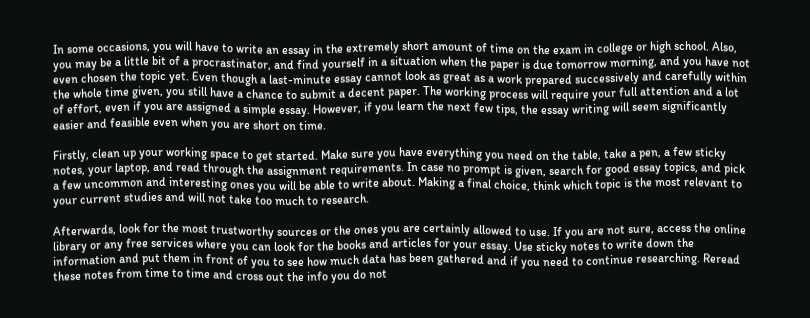In some occasions, you will have to write an essay in the extremely short amount of time on the exam in college or high school. Also, you may be a little bit of a procrastinator, and find yourself in a situation when the paper is due tomorrow morning, and you have not even chosen the topic yet. Even though a last-minute essay cannot look as great as a work prepared successively and carefully within the whole time given, you still have a chance to submit a decent paper. The working process will require your full attention and a lot of effort, even if you are assigned a simple essay. However, if you learn the next few tips, the essay writing will seem significantly easier and feasible even when you are short on time.

Firstly, clean up your working space to get started. Make sure you have everything you need on the table, take a pen, a few sticky notes, your laptop, and read through the assignment requirements. In case no prompt is given, search for good essay topics, and pick a few uncommon and interesting ones you will be able to write about. Making a final choice, think which topic is the most relevant to your current studies and will not take too much to research.

Afterwards, look for the most trustworthy sources or the ones you are certainly allowed to use. If you are not sure, access the online library or any free services where you can look for the books and articles for your essay. Use sticky notes to write down the information and put them in front of you to see how much data has been gathered and if you need to continue researching. Reread these notes from time to time and cross out the info you do not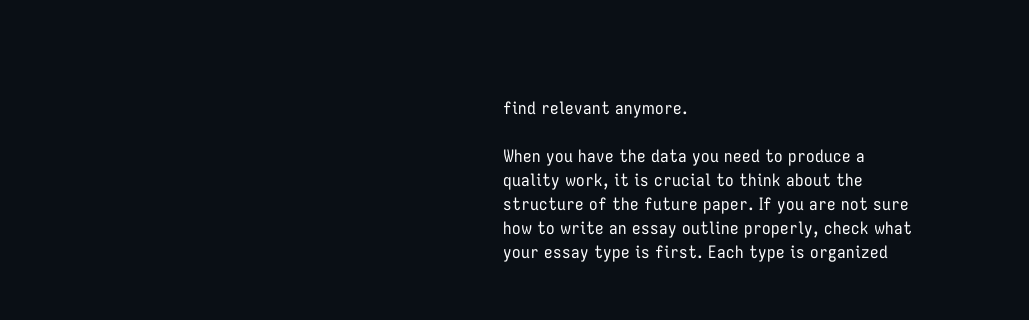find relevant anymore.

When you have the data you need to produce a quality work, it is crucial to think about the structure of the future paper. If you are not sure how to write an essay outline properly, check what your essay type is first. Each type is organized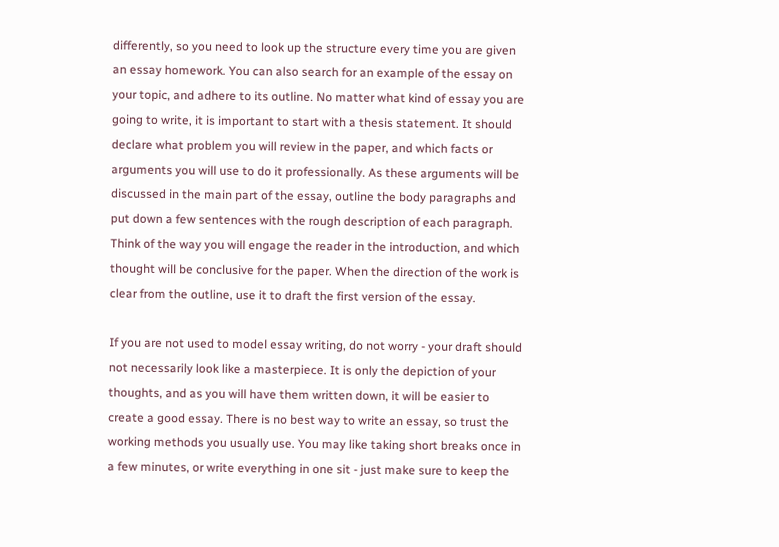differently, so you need to look up the structure every time you are given an essay homework. You can also search for an example of the essay on your topic, and adhere to its outline. No matter what kind of essay you are going to write, it is important to start with a thesis statement. It should declare what problem you will review in the paper, and which facts or arguments you will use to do it professionally. As these arguments will be discussed in the main part of the essay, outline the body paragraphs and put down a few sentences with the rough description of each paragraph. Think of the way you will engage the reader in the introduction, and which thought will be conclusive for the paper. When the direction of the work is clear from the outline, use it to draft the first version of the essay.

If you are not used to model essay writing, do not worry - your draft should not necessarily look like a masterpiece. It is only the depiction of your thoughts, and as you will have them written down, it will be easier to create a good essay. There is no best way to write an essay, so trust the working methods you usually use. You may like taking short breaks once in a few minutes, or write everything in one sit - just make sure to keep the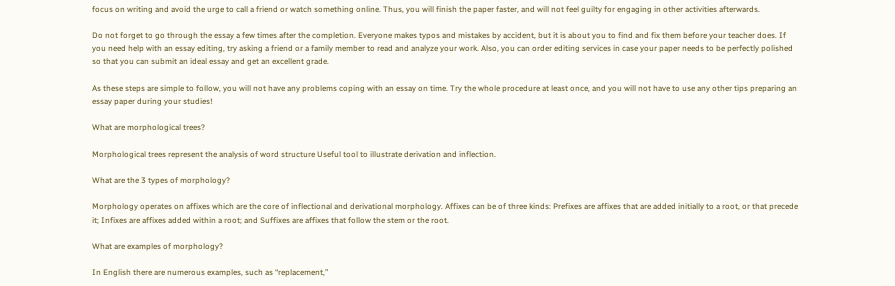focus on writing and avoid the urge to call a friend or watch something online. Thus, you will finish the paper faster, and will not feel guilty for engaging in other activities afterwards.

Do not forget to go through the essay a few times after the completion. Everyone makes typos and mistakes by accident, but it is about you to find and fix them before your teacher does. If you need help with an essay editing, try asking a friend or a family member to read and analyze your work. Also, you can order editing services in case your paper needs to be perfectly polished so that you can submit an ideal essay and get an excellent grade.

As these steps are simple to follow, you will not have any problems coping with an essay on time. Try the whole procedure at least once, and you will not have to use any other tips preparing an essay paper during your studies!

What are morphological trees?

Morphological trees represent the analysis of word structure Useful tool to illustrate derivation and inflection.

What are the 3 types of morphology?

Morphology operates on affixes which are the core of inflectional and derivational morphology. Affixes can be of three kinds: Prefixes are affixes that are added initially to a root, or that precede it; Infixes are affixes added within a root; and Suffixes are affixes that follow the stem or the root.

What are examples of morphology?

In English there are numerous examples, such as “replacement,”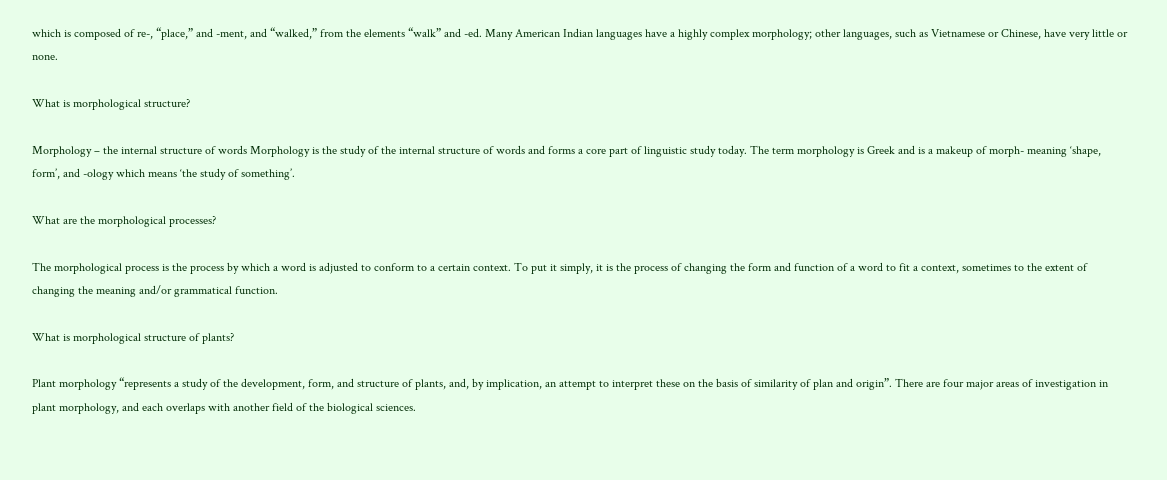which is composed of re-, “place,” and -ment, and “walked,” from the elements “walk” and -ed. Many American Indian languages have a highly complex morphology; other languages, such as Vietnamese or Chinese, have very little or none.

What is morphological structure?

Morphology – the internal structure of words Morphology is the study of the internal structure of words and forms a core part of linguistic study today. The term morphology is Greek and is a makeup of morph- meaning ‘shape, form’, and -ology which means ‘the study of something’.

What are the morphological processes?

The morphological process is the process by which a word is adjusted to conform to a certain context. To put it simply, it is the process of changing the form and function of a word to fit a context, sometimes to the extent of changing the meaning and/or grammatical function.

What is morphological structure of plants?

Plant morphology “represents a study of the development, form, and structure of plants, and, by implication, an attempt to interpret these on the basis of similarity of plan and origin”. There are four major areas of investigation in plant morphology, and each overlaps with another field of the biological sciences.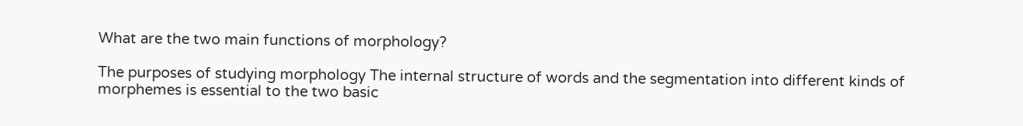What are the two main functions of morphology?

The purposes of studying morphology The internal structure of words and the segmentation into different kinds of morphemes is essential to the two basic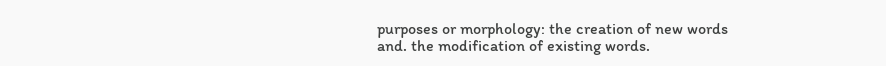purposes or morphology: the creation of new words and. the modification of existing words.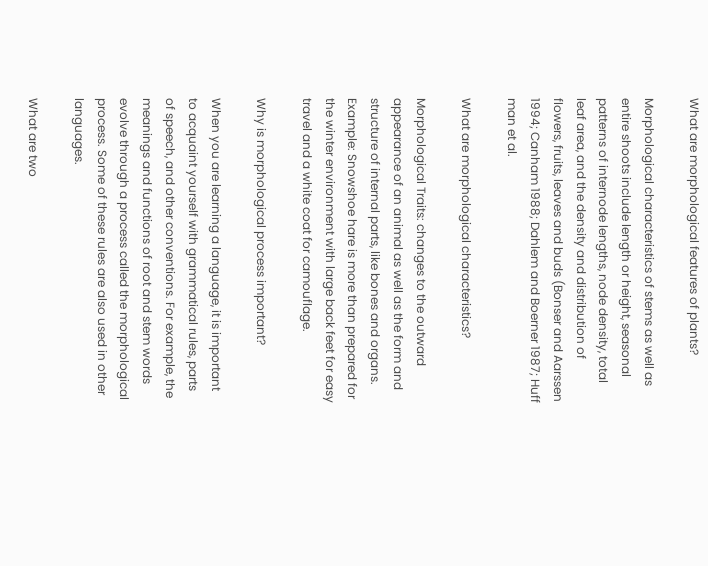What are morphological features of plants?

Morphological characteristics of stems as well as entire shoots include length or height, seasonal patterns of internode lengths, node density, total leaf area, and the density and distribution of flowers, fruits, leaves and buds (Bonser and Aarssen 1994; Canham 1988; Dahlem and Boerner 1987; Huff man et al.

What are morphological characteristics?

Morphological Traits: changes to the outward appearance of an animal as well as the form and structure of internal parts, like bones and organs. Example: Snowshoe hare is more than prepared for the winter environment with large back feet for easy travel and a white coat for camouflage.

Why is morphological process important?

When you are learning a language, it is important to acquaint yourself with grammatical rules, parts of speech, and other conventions. For example, the meanings and functions of root and stem words evolve through a process called the morphological process. Some of these rules are also used in other languages.

What are two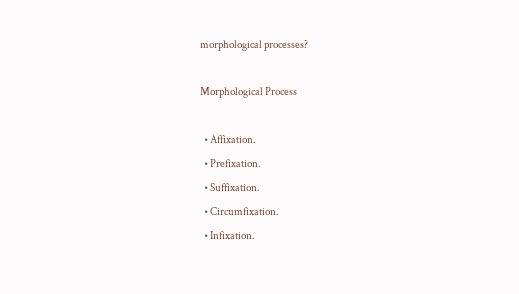morphological processes?

Morphological Process

  • Affixation.
  • Prefixation.
  • Suffixation.
  • Circumfixation.
  • Infixation.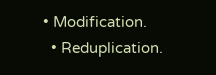• Modification.
  • Reduplication.